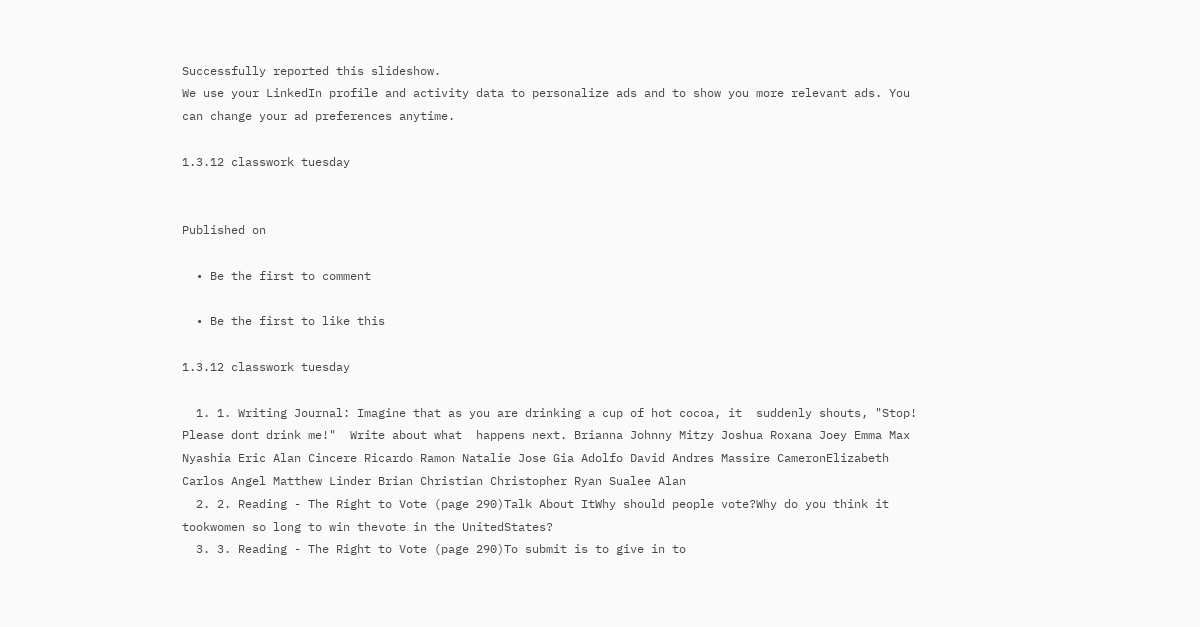Successfully reported this slideshow.
We use your LinkedIn profile and activity data to personalize ads and to show you more relevant ads. You can change your ad preferences anytime.

1.3.12 classwork tuesday


Published on

  • Be the first to comment

  • Be the first to like this

1.3.12 classwork tuesday

  1. 1. Writing Journal: Imagine that as you are drinking a cup of hot cocoa, it  suddenly shouts, "Stop! Please dont drink me!"  Write about what  happens next. Brianna Johnny Mitzy Joshua Roxana Joey Emma Max Nyashia Eric Alan Cincere Ricardo Ramon Natalie Jose Gia Adolfo David Andres Massire CameronElizabeth Carlos Angel Matthew Linder Brian Christian Christopher Ryan Sualee Alan
  2. 2. Reading - The Right to Vote (page 290)Talk About ItWhy should people vote?Why do you think it tookwomen so long to win thevote in the UnitedStates?
  3. 3. Reading - The Right to Vote (page 290)To submit is to give in to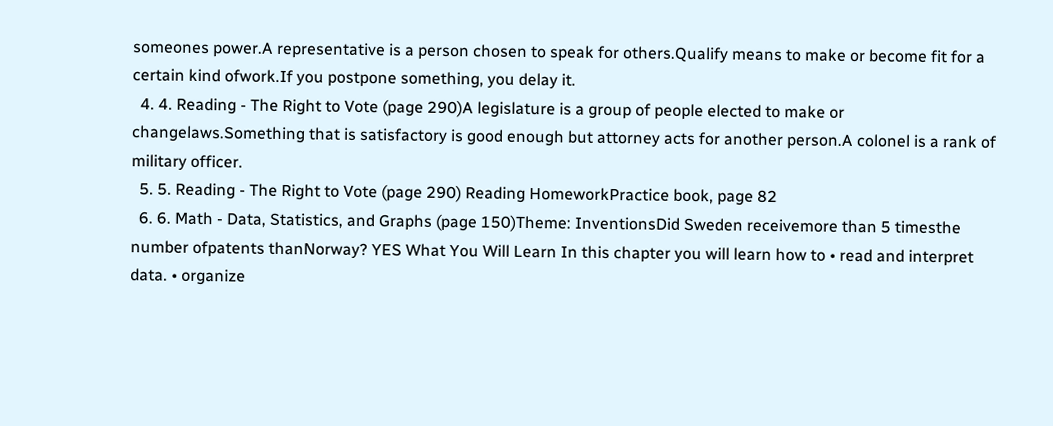someones power.A representative is a person chosen to speak for others.Qualify means to make or become fit for a certain kind ofwork.If you postpone something, you delay it.
  4. 4. Reading - The Right to Vote (page 290)A legislature is a group of people elected to make or changelaws.Something that is satisfactory is good enough but attorney acts for another person.A colonel is a rank of military officer.
  5. 5. Reading - The Right to Vote (page 290) Reading HomeworkPractice book, page 82
  6. 6. Math - Data, Statistics, and Graphs (page 150)Theme: InventionsDid Sweden receivemore than 5 timesthe number ofpatents thanNorway? YES What You Will Learn In this chapter you will learn how to • read and interpret data. • organize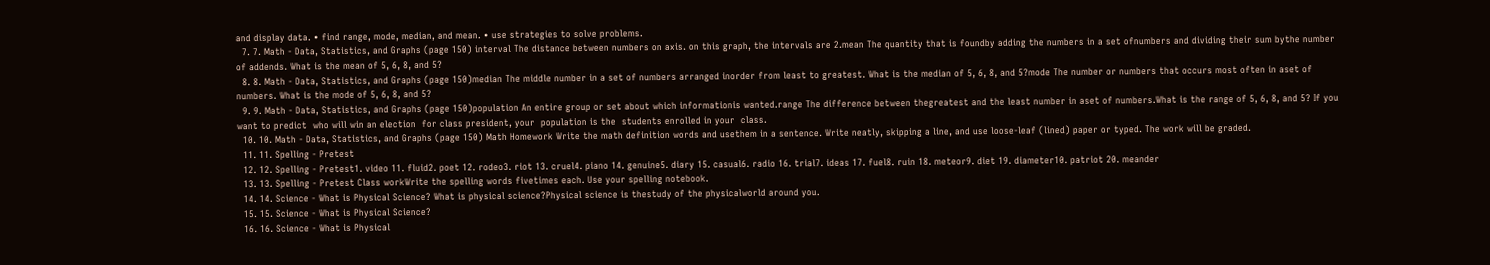and display data. • find range, mode, median, and mean. • use strategies to solve problems.
  7. 7. Math - Data, Statistics, and Graphs (page 150) interval The distance between numbers on axis. on this graph, the intervals are 2.mean The quantity that is foundby adding the numbers in a set ofnumbers and dividing their sum bythe number of addends. What is the mean of 5, 6, 8, and 5?
  8. 8. Math - Data, Statistics, and Graphs (page 150)median The middle number in a set of numbers arranged inorder from least to greatest. What is the median of 5, 6, 8, and 5?mode The number or numbers that occurs most often in aset of numbers. What is the mode of 5, 6, 8, and 5?
  9. 9. Math - Data, Statistics, and Graphs (page 150)population An entire group or set about which informationis wanted.range The difference between thegreatest and the least number in aset of numbers.What is the range of 5, 6, 8, and 5? If you want to predict  who will win an election  for class president, your  population is the  students enrolled in your  class.
  10. 10. Math - Data, Statistics, and Graphs (page 150) Math Homework Write the math definition words and usethem in a sentence. Write neatly, skipping a line, and use loose-leaf (lined) paper or typed. The work will be graded.
  11. 11. Spelling - Pretest
  12. 12. Spelling - Pretest1. video 11. fluid2. poet 12. rodeo3. riot 13. cruel4. piano 14. genuine5. diary 15. casual6. radio 16. trial7. ideas 17. fuel8. ruin 18. meteor9. diet 19. diameter10. patriot 20. meander
  13. 13. Spelling - Pretest Class workWrite the spelling words fivetimes each. Use your spelling notebook.
  14. 14. Science - What is Physical Science? What is physical science?Physical science is thestudy of the physicalworld around you.
  15. 15. Science - What is Physical Science?
  16. 16. Science - What is Physical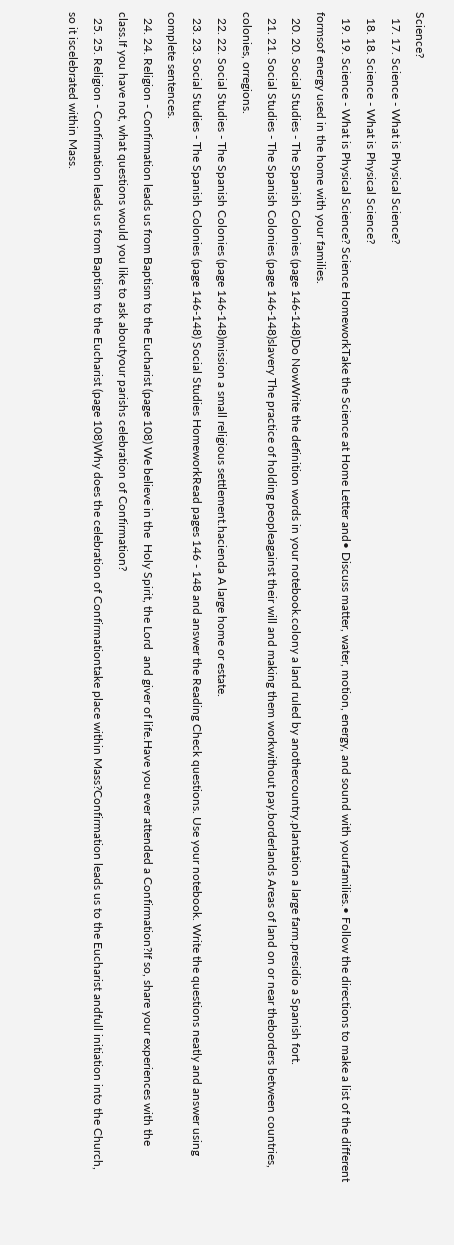Science?
  17. 17. Science - What is Physical Science?
  18. 18. Science - What is Physical Science?
  19. 19. Science - What is Physical Science? Science HomeworkTake the Science at Home Letter and• Discuss matter, water, motion, energy, and sound with yourfamilies.• Follow the directions to make a list of the different formsof energy used in the home with your families.
  20. 20. Social Studies - The Spanish Colonies (page 146-148)Do NowWrite the definition words in your notebook.colony a land ruled by anothercountry.plantation a large farm.presidio a Spanish fort.
  21. 21. Social Studies - The Spanish Colonies (page 146-148)slavery The practice of holding peopleagainst their will and making them workwithout pay.borderlands Areas of land on or near theborders between countries, colonies, orregions.
  22. 22. Social Studies - The Spanish Colonies (page 146-148)mission a small religious settlement.hacienda A large home or estate.
  23. 23. Social Studies - The Spanish Colonies (page 146-148) Social Studies HomeworkRead pages 146 - 148 and answer the Reading Check questions. Use your notebook. Write the questions neatly and answer using complete sentences.
  24. 24. Religion - Confirmation leads us from Baptism to the Eucharist (page 108) We believe in the  Holy Spirit, the Lord  and giver of life.Have you ever attended a Confirmation?If so, share your experiences with the class.If you have not, what questions would you like to ask aboutyour parishs celebration of Confirmation?
  25. 25. Religion - Confirmation leads us from Baptism to the Eucharist (page 108)Why does the celebration of Confirmationtake place within Mass?Confirmation leads us to the Eucharist andfull initiation into the Church, so it iscelebrated within Mass.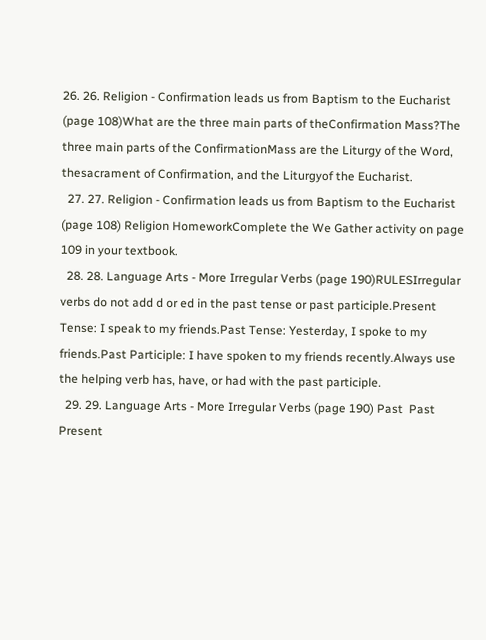26. 26. Religion - Confirmation leads us from Baptism to the Eucharist (page 108)What are the three main parts of theConfirmation Mass?The three main parts of the ConfirmationMass are the Liturgy of the Word, thesacrament of Confirmation, and the Liturgyof the Eucharist.
  27. 27. Religion - Confirmation leads us from Baptism to the Eucharist (page 108) Religion HomeworkComplete the We Gather activity on page 109 in your textbook.
  28. 28. Language Arts - More Irregular Verbs (page 190)RULESIrregular verbs do not add d or ed in the past tense or past participle.Present Tense: I speak to my friends.Past Tense: Yesterday, I spoke to my friends.Past Participle: I have spoken to my friends recently.Always use the helping verb has, have, or had with the past participle.
  29. 29. Language Arts - More Irregular Verbs (page 190) Past  Past Present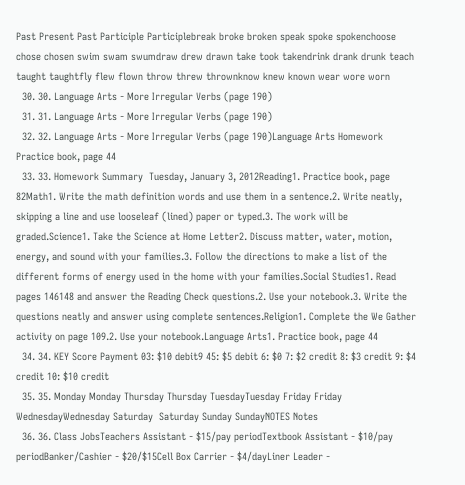Past Present Past Participle Participlebreak broke broken speak spoke spokenchoose chose chosen swim swam swumdraw drew drawn take took takendrink drank drunk teach taught taughtfly flew flown throw threw thrownknow knew known wear wore worn
  30. 30. Language Arts - More Irregular Verbs (page 190)
  31. 31. Language Arts - More Irregular Verbs (page 190)
  32. 32. Language Arts - More Irregular Verbs (page 190)Language Arts Homework Practice book, page 44
  33. 33. Homework Summary  Tuesday, January 3, 2012Reading1. Practice book, page 82Math1. Write the math definition words and use them in a sentence.2. Write neatly, skipping a line and use looseleaf (lined) paper or typed.3. The work will be graded.Science1. Take the Science at Home Letter2. Discuss matter, water, motion, energy, and sound with your families.3. Follow the directions to make a list of the different forms of energy used in the home with your families.Social Studies1. Read pages 146148 and answer the Reading Check questions.2. Use your notebook.3. Write the questions neatly and answer using complete sentences.Religion1. Complete the We Gather activity on page 109.2. Use your notebook.Language Arts1. Practice book, page 44
  34. 34. KEY Score Payment 03: $10 debit9 45: $5 debit 6: $0 7: $2 credit 8: $3 credit 9: $4 credit 10: $10 credit
  35. 35. Monday Monday Thursday Thursday TuesdayTuesday Friday Friday WednesdayWednesday Saturday  Saturday Sunday SundayNOTES Notes
  36. 36. Class JobsTeachers Assistant - $15/pay periodTextbook Assistant - $10/pay periodBanker/Cashier - $20/$15Cell Box Carrier - $4/dayLiner Leader -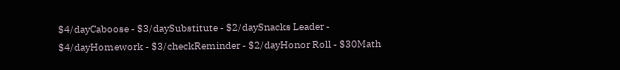$4/dayCaboose - $3/daySubstitute - $2/daySnacks Leader - $4/dayHomework - $3/checkReminder - $2/dayHonor Roll - $30Math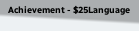Achievement - $25Language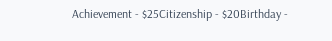Achievement - $25Citizenship - $20Birthday -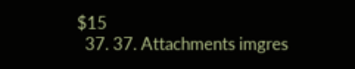$15
  37. 37. Attachments imgres